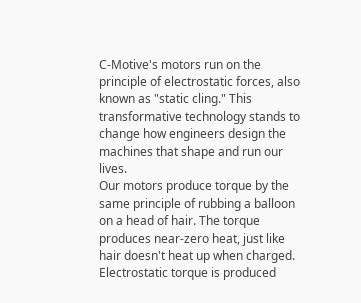C-Motive's motors run on the principle of electrostatic forces, also known as "static cling." This transformative technology stands to change how engineers design the machines that shape and run our lives.
Our motors produce torque by the same principle of rubbing a balloon on a head of hair. The torque produces near-zero heat, just like hair doesn't heat up when charged. Electrostatic torque is produced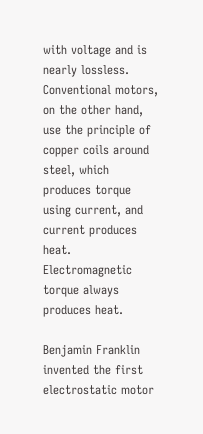with voltage and is nearly lossless.
Conventional motors, on the other hand, use the principle of copper coils around steel, which produces torque using current, and current produces heat. Electromagnetic torque always produces heat.

Benjamin Franklin invented the first electrostatic motor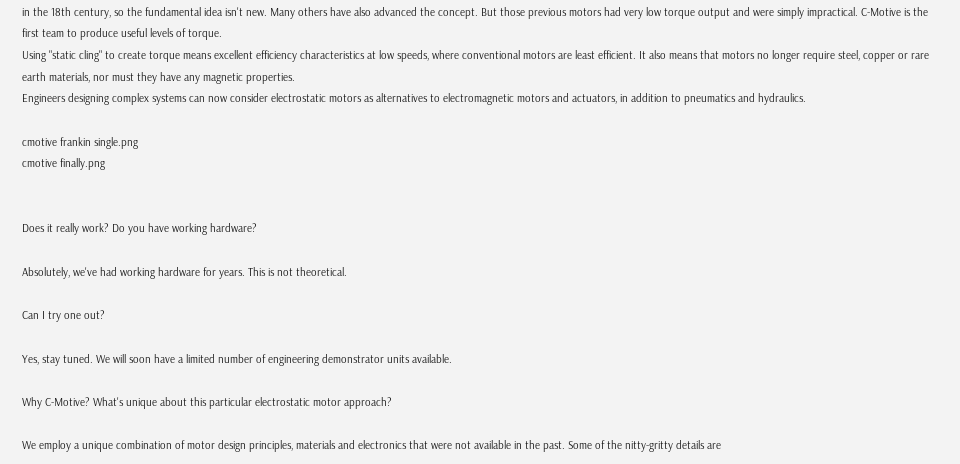in the 18th century, so the fundamental idea isn't new. Many others have also advanced the concept. But those previous motors had very low torque output and were simply impractical. C-Motive is the first team to produce useful levels of torque.
Using "static cling" to create torque means excellent efficiency characteristics at low speeds, where conventional motors are least efficient. It also means that motors no longer require steel, copper or rare earth materials, nor must they have any magnetic properties.
Engineers designing complex systems can now consider electrostatic motors as alternatives to electromagnetic motors and actuators, in addition to pneumatics and hydraulics.

cmotive frankin single.png
cmotive finally.png


Does it really work? Do you have working hardware?

Absolutely, we've had working hardware for years. This is not theoretical.

Can I try one out?

Yes, stay tuned. We will soon have a limited number of engineering demonstrator units available.

Why C-Motive? What's unique about this particular electrostatic motor approach?

We employ a unique combination of motor design principles, materials and electronics that were not available in the past. Some of the nitty-gritty details are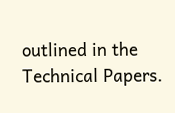outlined in the Technical Papers.